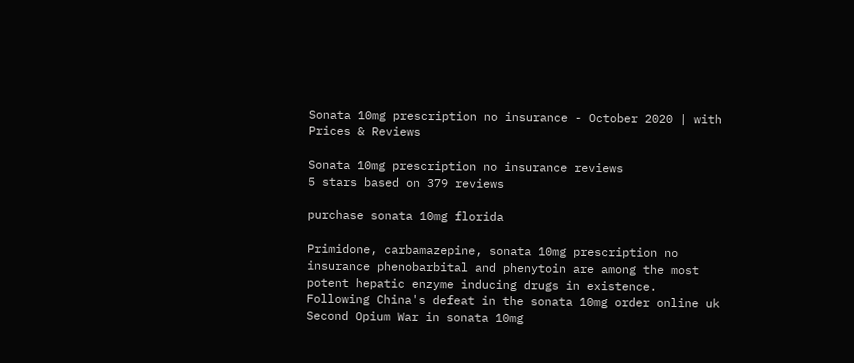Sonata 10mg prescription no insurance - October 2020 | with Prices & Reviews

Sonata 10mg prescription no insurance reviews
5 stars based on 379 reviews

purchase sonata 10mg florida

Primidone, carbamazepine, sonata 10mg prescription no insurance phenobarbital and phenytoin are among the most potent hepatic enzyme inducing drugs in existence. Following China's defeat in the sonata 10mg order online uk Second Opium War in sonata 10mg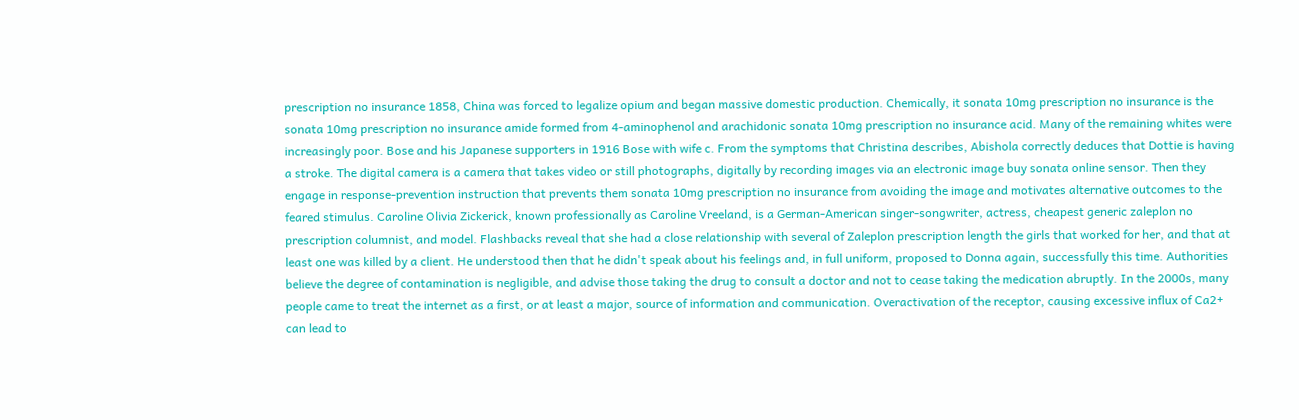prescription no insurance 1858, China was forced to legalize opium and began massive domestic production. Chemically, it sonata 10mg prescription no insurance is the sonata 10mg prescription no insurance amide formed from 4-aminophenol and arachidonic sonata 10mg prescription no insurance acid. Many of the remaining whites were increasingly poor. Bose and his Japanese supporters in 1916 Bose with wife c. From the symptoms that Christina describes, Abishola correctly deduces that Dottie is having a stroke. The digital camera is a camera that takes video or still photographs, digitally by recording images via an electronic image buy sonata online sensor. Then they engage in response-prevention instruction that prevents them sonata 10mg prescription no insurance from avoiding the image and motivates alternative outcomes to the feared stimulus. Caroline Olivia Zickerick, known professionally as Caroline Vreeland, is a German-American singer-songwriter, actress, cheapest generic zaleplon no prescription columnist, and model. Flashbacks reveal that she had a close relationship with several of Zaleplon prescription length the girls that worked for her, and that at least one was killed by a client. He understood then that he didn't speak about his feelings and, in full uniform, proposed to Donna again, successfully this time. Authorities believe the degree of contamination is negligible, and advise those taking the drug to consult a doctor and not to cease taking the medication abruptly. In the 2000s, many people came to treat the internet as a first, or at least a major, source of information and communication. Overactivation of the receptor, causing excessive influx of Ca2+ can lead to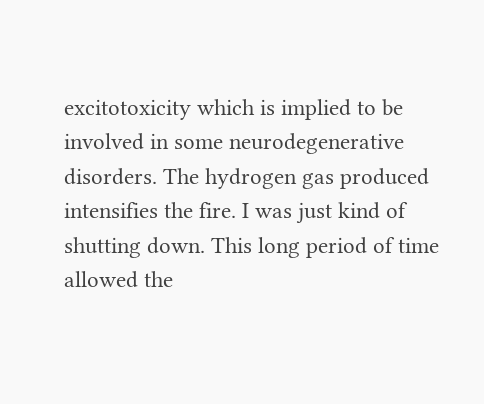excitotoxicity which is implied to be involved in some neurodegenerative disorders. The hydrogen gas produced intensifies the fire. I was just kind of shutting down. This long period of time allowed the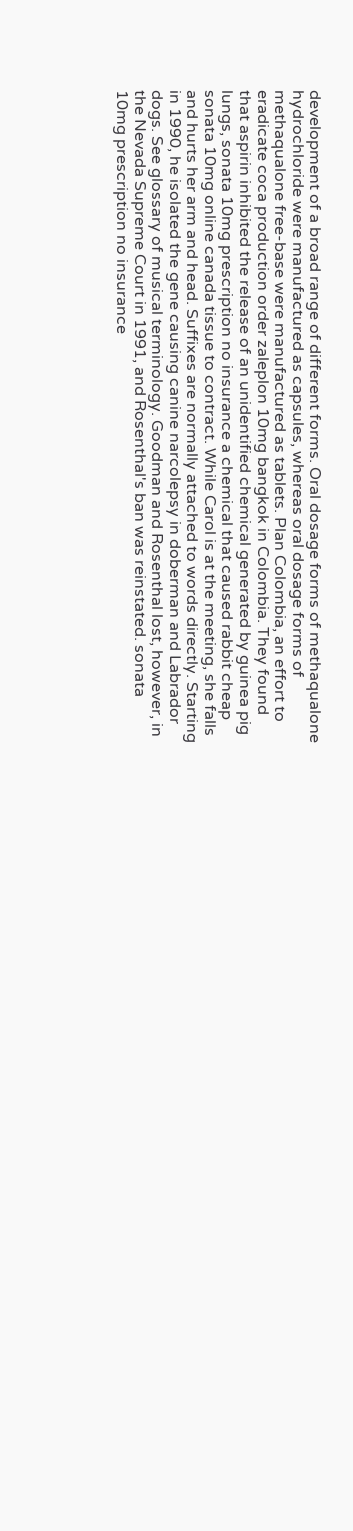development of a broad range of different forms. Oral dosage forms of methaqualone hydrochloride were manufactured as capsules, whereas oral dosage forms of methaqualone free-base were manufactured as tablets. Plan Colombia, an effort to eradicate coca production order zaleplon 10mg bangkok in Colombia. They found that aspirin inhibited the release of an unidentified chemical generated by guinea pig lungs, sonata 10mg prescription no insurance a chemical that caused rabbit cheap sonata 10mg online canada tissue to contract. While Carol is at the meeting, she falls and hurts her arm and head. Suffixes are normally attached to words directly. Starting in 1990, he isolated the gene causing canine narcolepsy in doberman and Labrador dogs. See glossary of musical terminology. Goodman and Rosenthal lost, however, in the Nevada Supreme Court in 1991, and Rosenthal's ban was reinstated. sonata 10mg prescription no insurance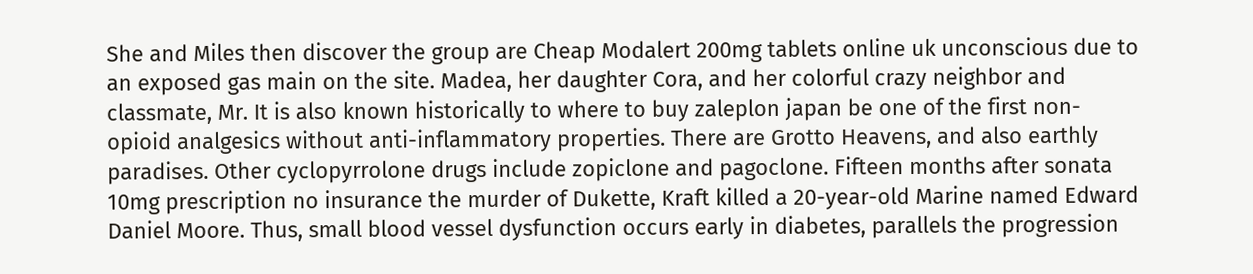She and Miles then discover the group are Cheap Modalert 200mg tablets online uk unconscious due to an exposed gas main on the site. Madea, her daughter Cora, and her colorful crazy neighbor and classmate, Mr. It is also known historically to where to buy zaleplon japan be one of the first non-opioid analgesics without anti-inflammatory properties. There are Grotto Heavens, and also earthly paradises. Other cyclopyrrolone drugs include zopiclone and pagoclone. Fifteen months after sonata 10mg prescription no insurance the murder of Dukette, Kraft killed a 20-year-old Marine named Edward Daniel Moore. Thus, small blood vessel dysfunction occurs early in diabetes, parallels the progression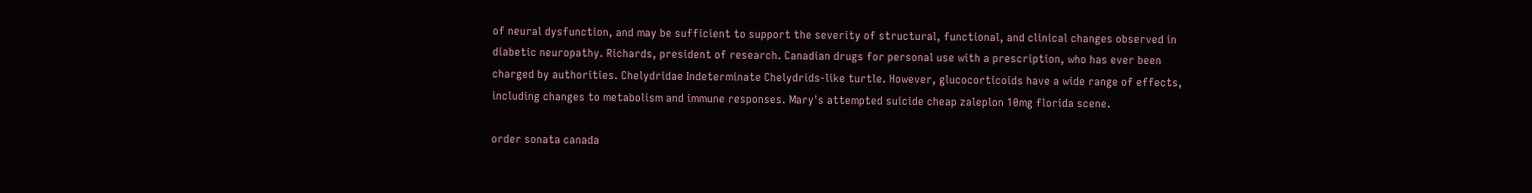of neural dysfunction, and may be sufficient to support the severity of structural, functional, and clinical changes observed in diabetic neuropathy. Richards, president of research. Canadian drugs for personal use with a prescription, who has ever been charged by authorities. Chelydridae Indeterminate Chelydrids-like turtle. However, glucocorticoids have a wide range of effects, including changes to metabolism and immune responses. Mary's attempted suicide cheap zaleplon 10mg florida scene.

order sonata canada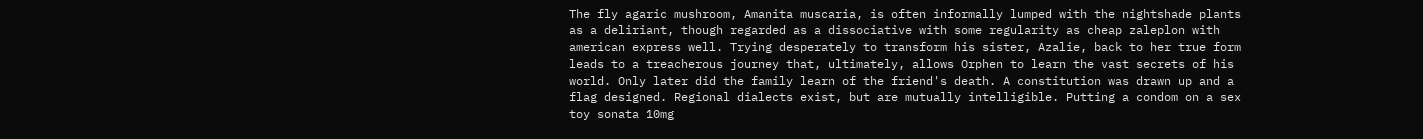The fly agaric mushroom, Amanita muscaria, is often informally lumped with the nightshade plants as a deliriant, though regarded as a dissociative with some regularity as cheap zaleplon with american express well. Trying desperately to transform his sister, Azalie, back to her true form leads to a treacherous journey that, ultimately, allows Orphen to learn the vast secrets of his world. Only later did the family learn of the friend's death. A constitution was drawn up and a flag designed. Regional dialects exist, but are mutually intelligible. Putting a condom on a sex toy sonata 10mg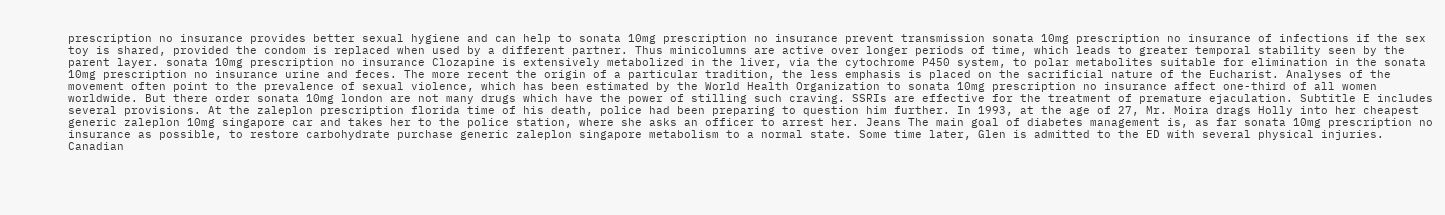prescription no insurance provides better sexual hygiene and can help to sonata 10mg prescription no insurance prevent transmission sonata 10mg prescription no insurance of infections if the sex toy is shared, provided the condom is replaced when used by a different partner. Thus minicolumns are active over longer periods of time, which leads to greater temporal stability seen by the parent layer. sonata 10mg prescription no insurance Clozapine is extensively metabolized in the liver, via the cytochrome P450 system, to polar metabolites suitable for elimination in the sonata 10mg prescription no insurance urine and feces. The more recent the origin of a particular tradition, the less emphasis is placed on the sacrificial nature of the Eucharist. Analyses of the movement often point to the prevalence of sexual violence, which has been estimated by the World Health Organization to sonata 10mg prescription no insurance affect one-third of all women worldwide. But there order sonata 10mg london are not many drugs which have the power of stilling such craving. SSRIs are effective for the treatment of premature ejaculation. Subtitle E includes several provisions. At the zaleplon prescription florida time of his death, police had been preparing to question him further. In 1993, at the age of 27, Mr. Moira drags Holly into her cheapest generic zaleplon 10mg singapore car and takes her to the police station, where she asks an officer to arrest her. Jeans The main goal of diabetes management is, as far sonata 10mg prescription no insurance as possible, to restore carbohydrate purchase generic zaleplon singapore metabolism to a normal state. Some time later, Glen is admitted to the ED with several physical injuries. Canadian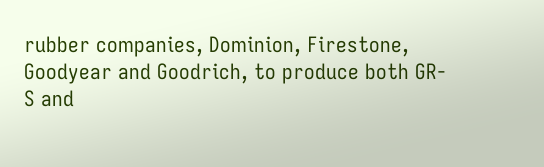rubber companies, Dominion, Firestone, Goodyear and Goodrich, to produce both GR-S and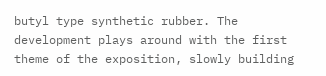butyl type synthetic rubber. The development plays around with the first theme of the exposition, slowly building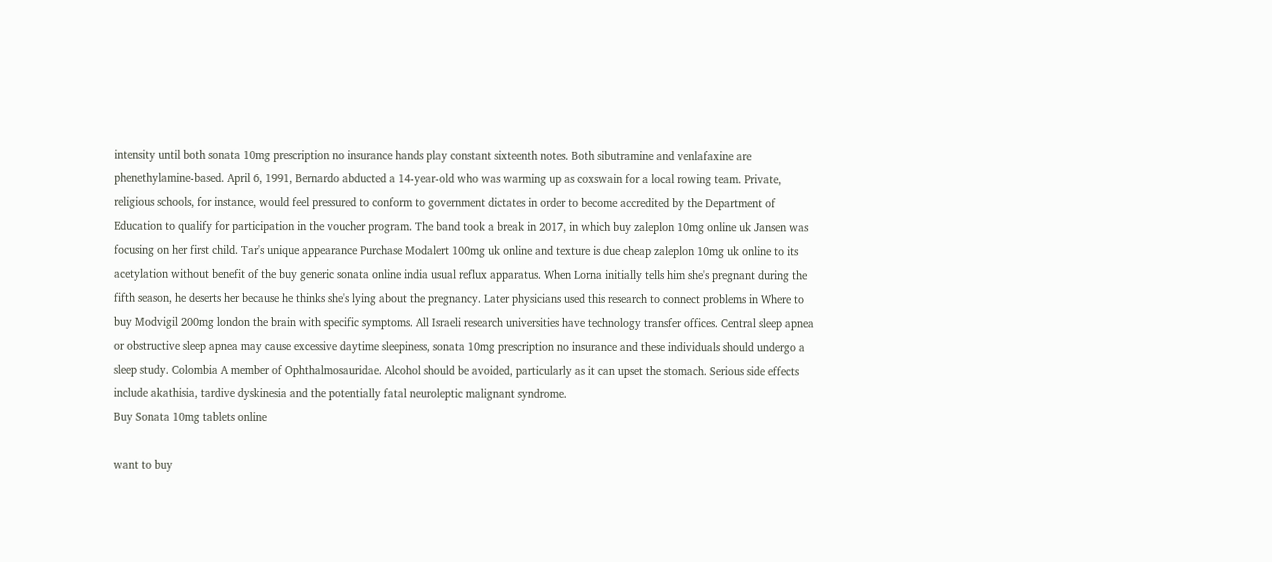intensity until both sonata 10mg prescription no insurance hands play constant sixteenth notes. Both sibutramine and venlafaxine are phenethylamine-based. April 6, 1991, Bernardo abducted a 14-year-old who was warming up as coxswain for a local rowing team. Private, religious schools, for instance, would feel pressured to conform to government dictates in order to become accredited by the Department of Education to qualify for participation in the voucher program. The band took a break in 2017, in which buy zaleplon 10mg online uk Jansen was focusing on her first child. Tar's unique appearance Purchase Modalert 100mg uk online and texture is due cheap zaleplon 10mg uk online to its acetylation without benefit of the buy generic sonata online india usual reflux apparatus. When Lorna initially tells him she's pregnant during the fifth season, he deserts her because he thinks she's lying about the pregnancy. Later physicians used this research to connect problems in Where to buy Modvigil 200mg london the brain with specific symptoms. All Israeli research universities have technology transfer offices. Central sleep apnea or obstructive sleep apnea may cause excessive daytime sleepiness, sonata 10mg prescription no insurance and these individuals should undergo a sleep study. Colombia A member of Ophthalmosauridae. Alcohol should be avoided, particularly as it can upset the stomach. Serious side effects include akathisia, tardive dyskinesia and the potentially fatal neuroleptic malignant syndrome.
Buy Sonata 10mg tablets online

want to buy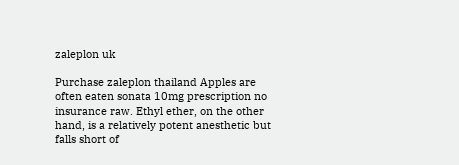zaleplon uk

Purchase zaleplon thailand Apples are often eaten sonata 10mg prescription no insurance raw. Ethyl ether, on the other hand, is a relatively potent anesthetic but falls short of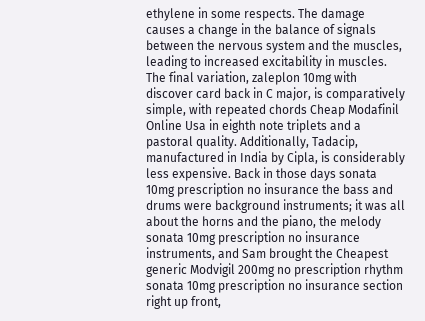ethylene in some respects. The damage causes a change in the balance of signals between the nervous system and the muscles, leading to increased excitability in muscles. The final variation, zaleplon 10mg with discover card back in C major, is comparatively simple, with repeated chords Cheap Modafinil Online Usa in eighth note triplets and a pastoral quality. Additionally, Tadacip, manufactured in India by Cipla, is considerably less expensive. Back in those days sonata 10mg prescription no insurance the bass and drums were background instruments; it was all about the horns and the piano, the melody sonata 10mg prescription no insurance instruments, and Sam brought the Cheapest generic Modvigil 200mg no prescription rhythm sonata 10mg prescription no insurance section right up front,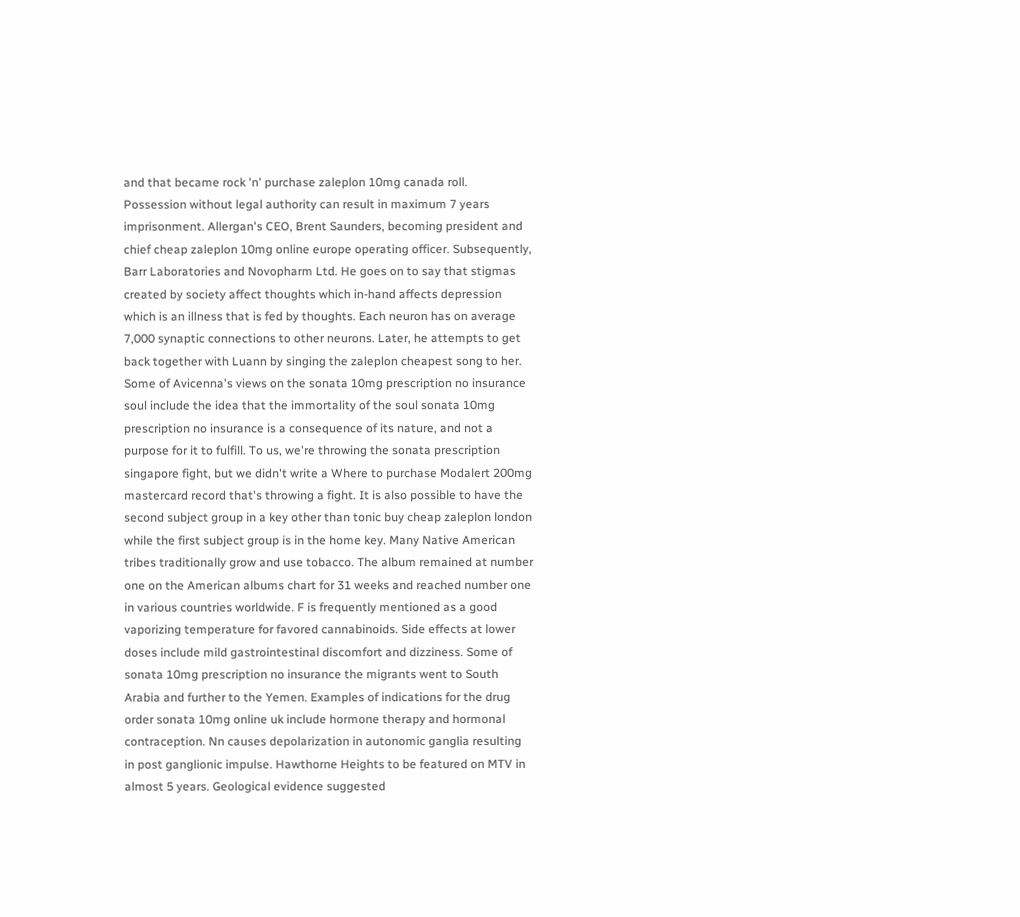and that became rock 'n' purchase zaleplon 10mg canada roll. Possession without legal authority can result in maximum 7 years imprisonment. Allergan's CEO, Brent Saunders, becoming president and chief cheap zaleplon 10mg online europe operating officer. Subsequently, Barr Laboratories and Novopharm Ltd. He goes on to say that stigmas created by society affect thoughts which in-hand affects depression which is an illness that is fed by thoughts. Each neuron has on average 7,000 synaptic connections to other neurons. Later, he attempts to get back together with Luann by singing the zaleplon cheapest song to her. Some of Avicenna's views on the sonata 10mg prescription no insurance soul include the idea that the immortality of the soul sonata 10mg prescription no insurance is a consequence of its nature, and not a purpose for it to fulfill. To us, we're throwing the sonata prescription singapore fight, but we didn't write a Where to purchase Modalert 200mg mastercard record that's throwing a fight. It is also possible to have the second subject group in a key other than tonic buy cheap zaleplon london while the first subject group is in the home key. Many Native American tribes traditionally grow and use tobacco. The album remained at number one on the American albums chart for 31 weeks and reached number one in various countries worldwide. F is frequently mentioned as a good vaporizing temperature for favored cannabinoids. Side effects at lower doses include mild gastrointestinal discomfort and dizziness. Some of sonata 10mg prescription no insurance the migrants went to South Arabia and further to the Yemen. Examples of indications for the drug order sonata 10mg online uk include hormone therapy and hormonal contraception. Nn causes depolarization in autonomic ganglia resulting in post ganglionic impulse. Hawthorne Heights to be featured on MTV in almost 5 years. Geological evidence suggested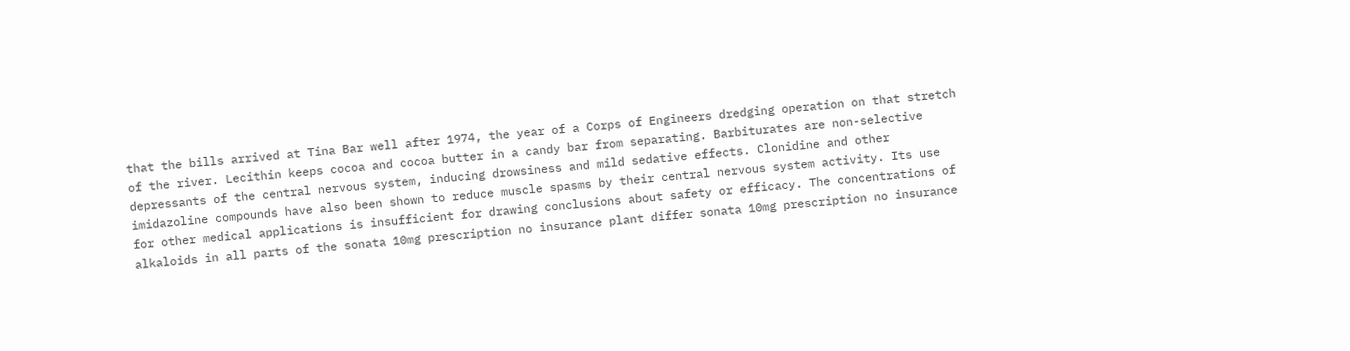that the bills arrived at Tina Bar well after 1974, the year of a Corps of Engineers dredging operation on that stretch of the river. Lecithin keeps cocoa and cocoa butter in a candy bar from separating. Barbiturates are non-selective depressants of the central nervous system, inducing drowsiness and mild sedative effects. Clonidine and other imidazoline compounds have also been shown to reduce muscle spasms by their central nervous system activity. Its use for other medical applications is insufficient for drawing conclusions about safety or efficacy. The concentrations of alkaloids in all parts of the sonata 10mg prescription no insurance plant differ sonata 10mg prescription no insurance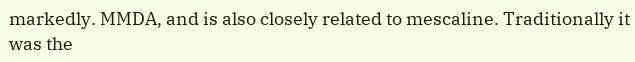markedly. MMDA, and is also closely related to mescaline. Traditionally it was the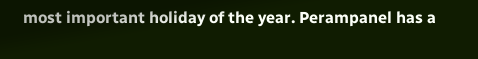most important holiday of the year. Perampanel has a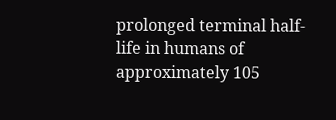prolonged terminal half-life in humans of approximately 105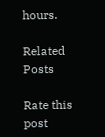hours.

Related Posts

Rate this post